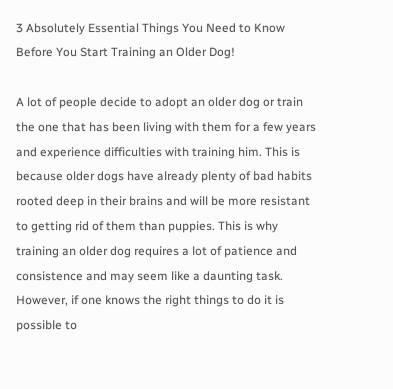3 Absolutely Essential Things You Need to Know Before You Start Training an Older Dog!

A lot of people decide to adopt an older dog or train the one that has been living with them for a few years and experience difficulties with training him. This is because older dogs have already plenty of bad habits rooted deep in their brains and will be more resistant to getting rid of them than puppies. This is why training an older dog requires a lot of patience and consistence and may seem like a daunting task. However, if one knows the right things to do it is possible to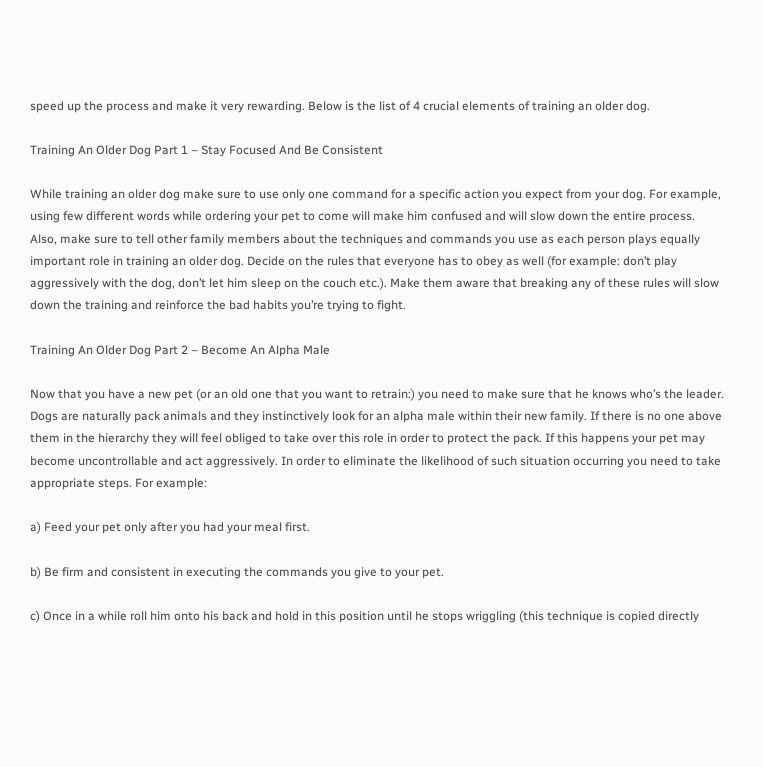speed up the process and make it very rewarding. Below is the list of 4 crucial elements of training an older dog.

Training An Older Dog Part 1 – Stay Focused And Be Consistent

While training an older dog make sure to use only one command for a specific action you expect from your dog. For example, using few different words while ordering your pet to come will make him confused and will slow down the entire process. Also, make sure to tell other family members about the techniques and commands you use as each person plays equally important role in training an older dog. Decide on the rules that everyone has to obey as well (for example: don’t play aggressively with the dog, don’t let him sleep on the couch etc.). Make them aware that breaking any of these rules will slow down the training and reinforce the bad habits you’re trying to fight.

Training An Older Dog Part 2 – Become An Alpha Male

Now that you have a new pet (or an old one that you want to retrain:) you need to make sure that he knows who’s the leader. Dogs are naturally pack animals and they instinctively look for an alpha male within their new family. If there is no one above them in the hierarchy they will feel obliged to take over this role in order to protect the pack. If this happens your pet may become uncontrollable and act aggressively. In order to eliminate the likelihood of such situation occurring you need to take appropriate steps. For example:

a) Feed your pet only after you had your meal first.

b) Be firm and consistent in executing the commands you give to your pet.

c) Once in a while roll him onto his back and hold in this position until he stops wriggling (this technique is copied directly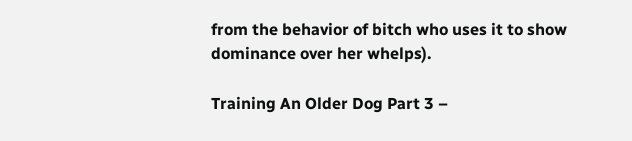from the behavior of bitch who uses it to show dominance over her whelps).

Training An Older Dog Part 3 –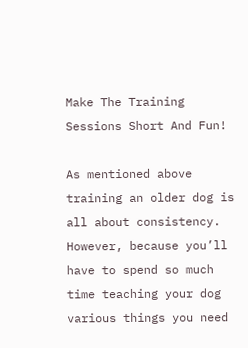Make The Training Sessions Short And Fun!

As mentioned above training an older dog is all about consistency. However, because you’ll have to spend so much time teaching your dog various things you need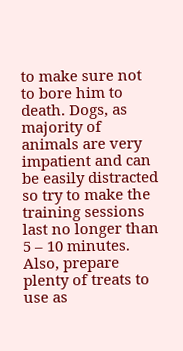to make sure not to bore him to death. Dogs, as majority of animals are very impatient and can be easily distracted so try to make the training sessions last no longer than 5 – 10 minutes. Also, prepare plenty of treats to use as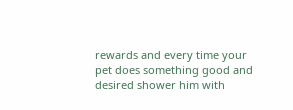rewards and every time your pet does something good and desired shower him with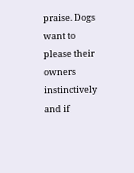praise. Dogs want to please their owners instinctively and if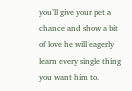you’ll give your pet a chance and show a bit of love he will eagerly learn every single thing you want him to.